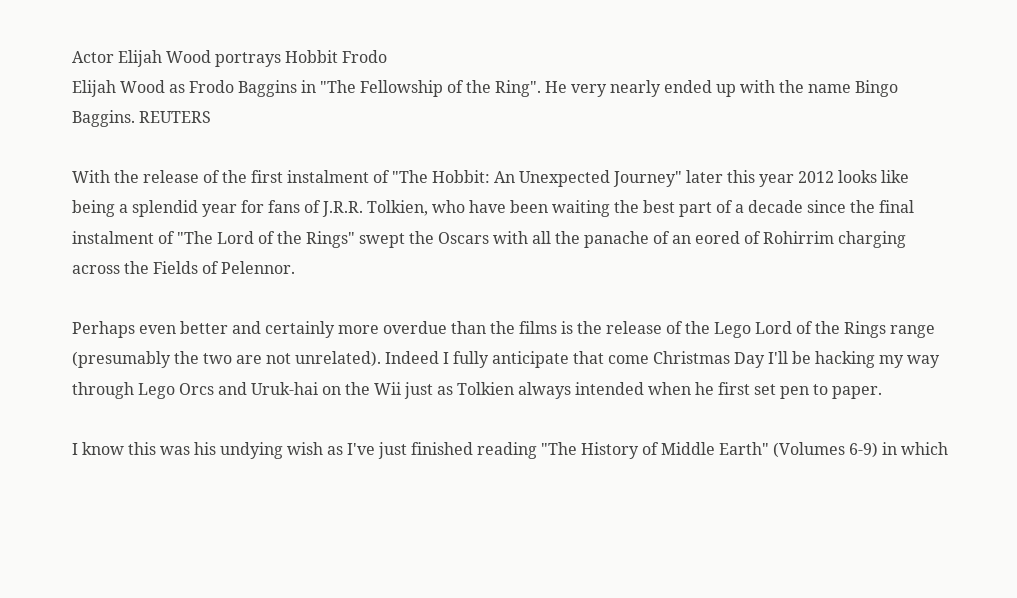Actor Elijah Wood portrays Hobbit Frodo
Elijah Wood as Frodo Baggins in "The Fellowship of the Ring". He very nearly ended up with the name Bingo Baggins. REUTERS

With the release of the first instalment of "The Hobbit: An Unexpected Journey" later this year 2012 looks like being a splendid year for fans of J.R.R. Tolkien, who have been waiting the best part of a decade since the final instalment of "The Lord of the Rings" swept the Oscars with all the panache of an eored of Rohirrim charging across the Fields of Pelennor.

Perhaps even better and certainly more overdue than the films is the release of the Lego Lord of the Rings range (presumably the two are not unrelated). Indeed I fully anticipate that come Christmas Day I'll be hacking my way through Lego Orcs and Uruk-hai on the Wii just as Tolkien always intended when he first set pen to paper.

I know this was his undying wish as I've just finished reading "The History of Middle Earth" (Volumes 6-9) in which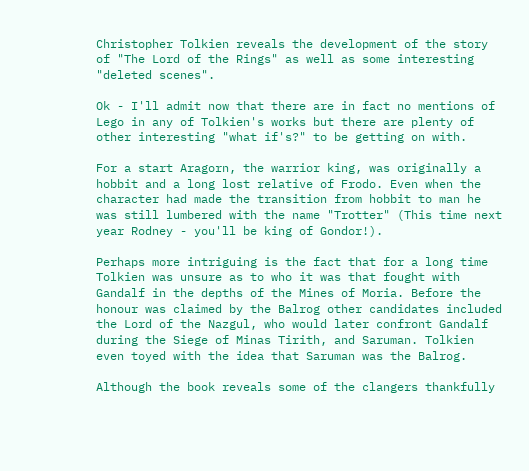Christopher Tolkien reveals the development of the story of "The Lord of the Rings" as well as some interesting "deleted scenes".

Ok - I'll admit now that there are in fact no mentions of Lego in any of Tolkien's works but there are plenty of other interesting "what if's?" to be getting on with.

For a start Aragorn, the warrior king, was originally a hobbit and a long lost relative of Frodo. Even when the character had made the transition from hobbit to man he was still lumbered with the name "Trotter" (This time next year Rodney - you'll be king of Gondor!).

Perhaps more intriguing is the fact that for a long time Tolkien was unsure as to who it was that fought with Gandalf in the depths of the Mines of Moria. Before the honour was claimed by the Balrog other candidates included the Lord of the Nazgul, who would later confront Gandalf during the Siege of Minas Tirith, and Saruman. Tolkien even toyed with the idea that Saruman was the Balrog.

Although the book reveals some of the clangers thankfully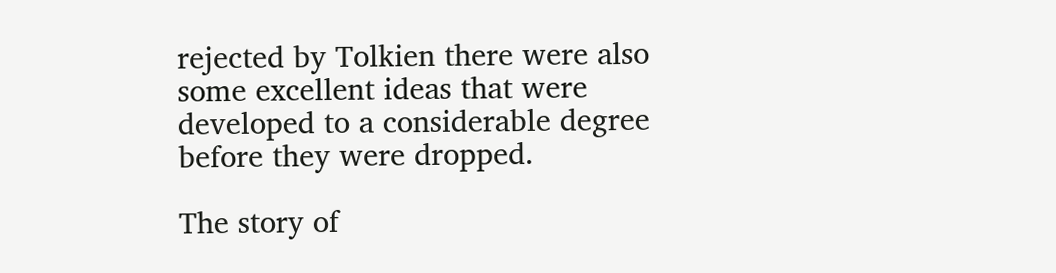rejected by Tolkien there were also some excellent ideas that were developed to a considerable degree before they were dropped.

The story of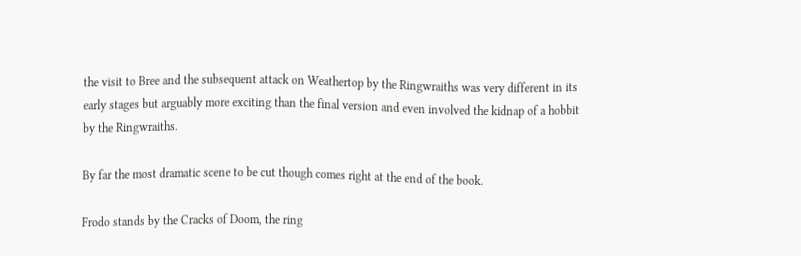the visit to Bree and the subsequent attack on Weathertop by the Ringwraiths was very different in its early stages but arguably more exciting than the final version and even involved the kidnap of a hobbit by the Ringwraiths.

By far the most dramatic scene to be cut though comes right at the end of the book.

Frodo stands by the Cracks of Doom, the ring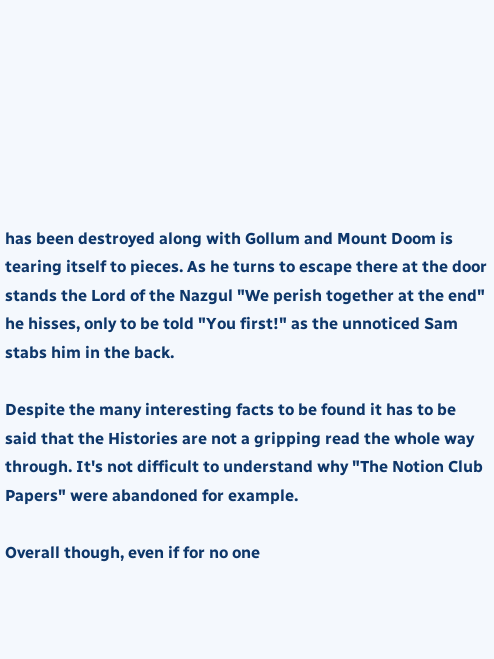has been destroyed along with Gollum and Mount Doom is tearing itself to pieces. As he turns to escape there at the door stands the Lord of the Nazgul "We perish together at the end" he hisses, only to be told "You first!" as the unnoticed Sam stabs him in the back.

Despite the many interesting facts to be found it has to be said that the Histories are not a gripping read the whole way through. It's not difficult to understand why "The Notion Club Papers" were abandoned for example.

Overall though, even if for no one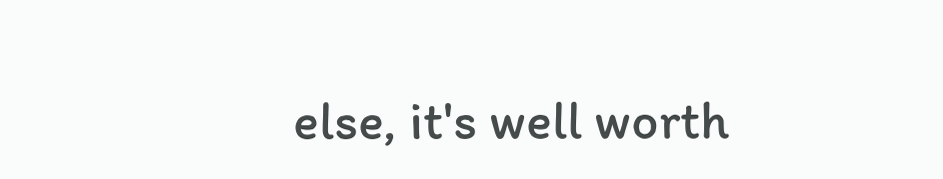else, it's well worth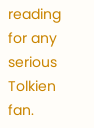reading for any serious Tolkien fan.